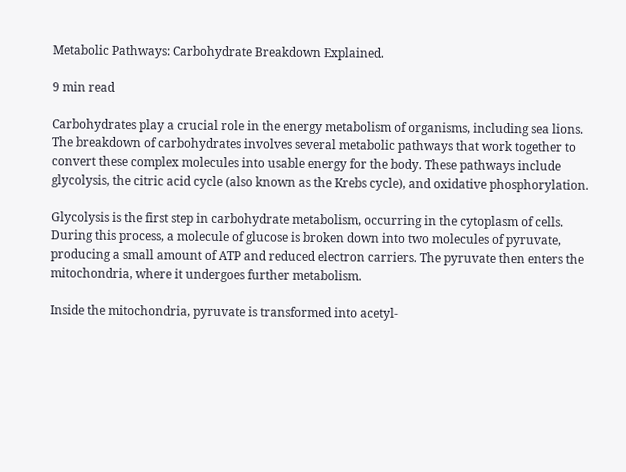Metabolic Pathways: Carbohydrate Breakdown Explained.

9 min read

Carbohydrates play a crucial role in the energy metabolism of organisms, including sea lions. The breakdown of carbohydrates involves several metabolic pathways that work together to convert these complex molecules into usable energy for the body. These pathways include glycolysis, the citric acid cycle (also known as the Krebs cycle), and oxidative phosphorylation.

Glycolysis is the first step in carbohydrate metabolism, occurring in the cytoplasm of cells. During this process, a molecule of glucose is broken down into two molecules of pyruvate, producing a small amount of ATP and reduced electron carriers. The pyruvate then enters the mitochondria, where it undergoes further metabolism.

Inside the mitochondria, pyruvate is transformed into acetyl-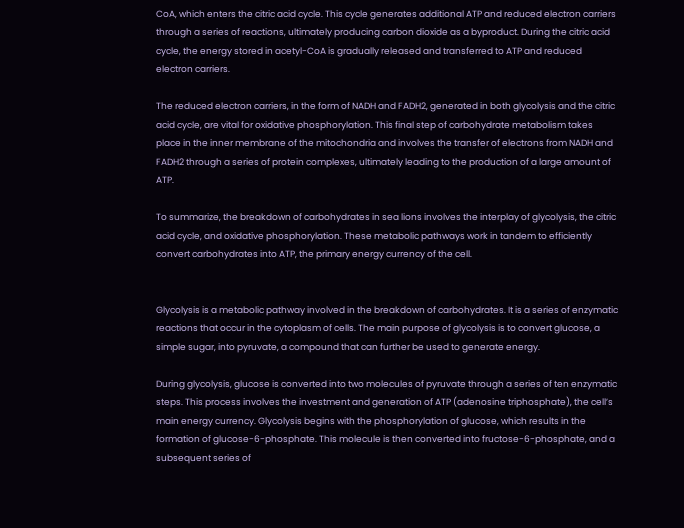CoA, which enters the citric acid cycle. This cycle generates additional ATP and reduced electron carriers through a series of reactions, ultimately producing carbon dioxide as a byproduct. During the citric acid cycle, the energy stored in acetyl-CoA is gradually released and transferred to ATP and reduced electron carriers.

The reduced electron carriers, in the form of NADH and FADH2, generated in both glycolysis and the citric acid cycle, are vital for oxidative phosphorylation. This final step of carbohydrate metabolism takes place in the inner membrane of the mitochondria and involves the transfer of electrons from NADH and FADH2 through a series of protein complexes, ultimately leading to the production of a large amount of ATP.

To summarize, the breakdown of carbohydrates in sea lions involves the interplay of glycolysis, the citric acid cycle, and oxidative phosphorylation. These metabolic pathways work in tandem to efficiently convert carbohydrates into ATP, the primary energy currency of the cell.


Glycolysis is a metabolic pathway involved in the breakdown of carbohydrates. It is a series of enzymatic reactions that occur in the cytoplasm of cells. The main purpose of glycolysis is to convert glucose, a simple sugar, into pyruvate, a compound that can further be used to generate energy.

During glycolysis, glucose is converted into two molecules of pyruvate through a series of ten enzymatic steps. This process involves the investment and generation of ATP (adenosine triphosphate), the cell’s main energy currency. Glycolysis begins with the phosphorylation of glucose, which results in the formation of glucose-6-phosphate. This molecule is then converted into fructose-6-phosphate, and a subsequent series of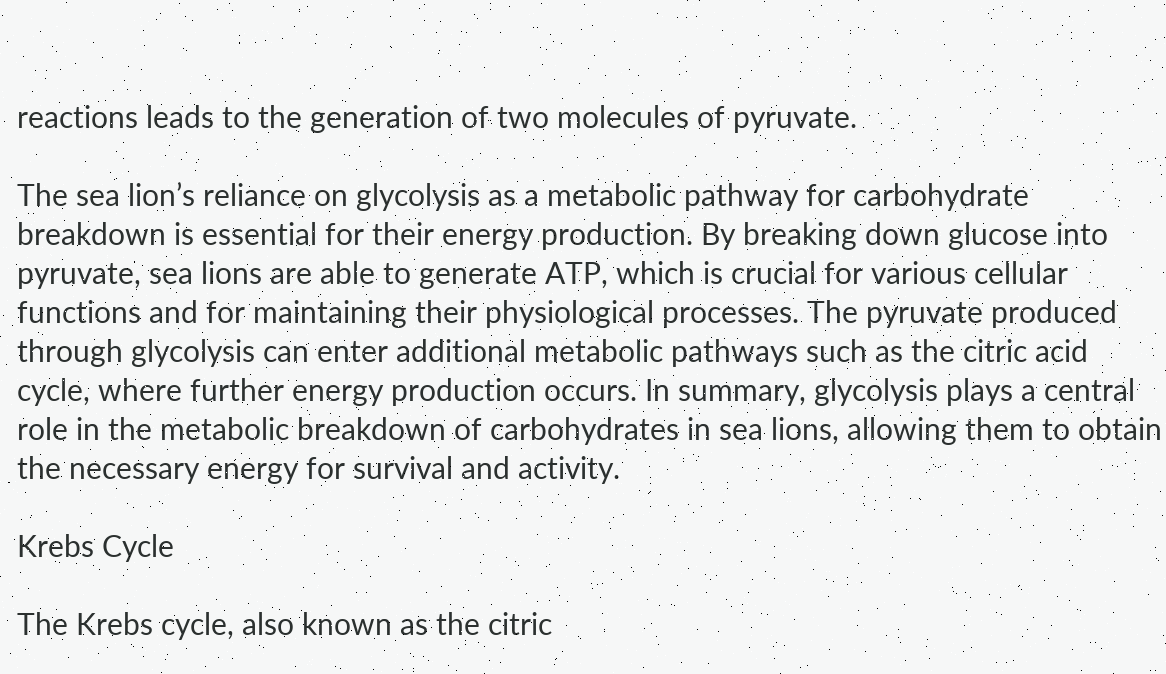reactions leads to the generation of two molecules of pyruvate.

The sea lion’s reliance on glycolysis as a metabolic pathway for carbohydrate breakdown is essential for their energy production. By breaking down glucose into pyruvate, sea lions are able to generate ATP, which is crucial for various cellular functions and for maintaining their physiological processes. The pyruvate produced through glycolysis can enter additional metabolic pathways such as the citric acid cycle, where further energy production occurs. In summary, glycolysis plays a central role in the metabolic breakdown of carbohydrates in sea lions, allowing them to obtain the necessary energy for survival and activity.

Krebs Cycle

The Krebs cycle, also known as the citric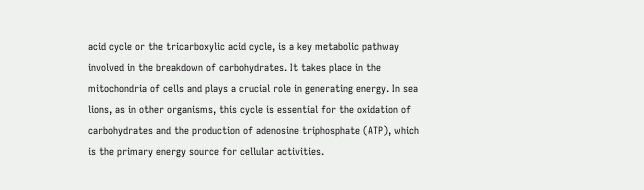acid cycle or the tricarboxylic acid cycle, is a key metabolic pathway involved in the breakdown of carbohydrates. It takes place in the mitochondria of cells and plays a crucial role in generating energy. In sea lions, as in other organisms, this cycle is essential for the oxidation of carbohydrates and the production of adenosine triphosphate (ATP), which is the primary energy source for cellular activities.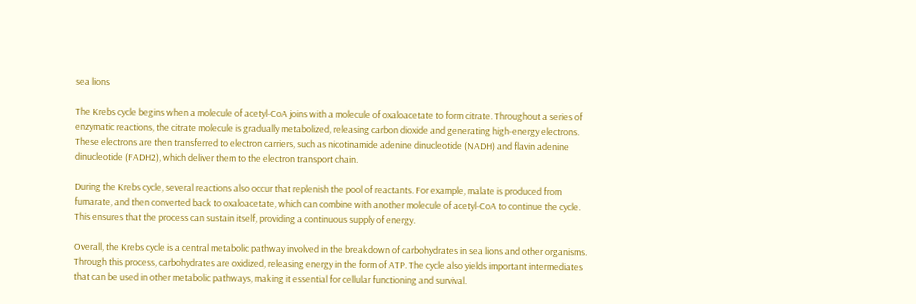sea lions

The Krebs cycle begins when a molecule of acetyl-CoA joins with a molecule of oxaloacetate to form citrate. Throughout a series of enzymatic reactions, the citrate molecule is gradually metabolized, releasing carbon dioxide and generating high-energy electrons. These electrons are then transferred to electron carriers, such as nicotinamide adenine dinucleotide (NADH) and flavin adenine dinucleotide (FADH2), which deliver them to the electron transport chain.

During the Krebs cycle, several reactions also occur that replenish the pool of reactants. For example, malate is produced from fumarate, and then converted back to oxaloacetate, which can combine with another molecule of acetyl-CoA to continue the cycle. This ensures that the process can sustain itself, providing a continuous supply of energy.

Overall, the Krebs cycle is a central metabolic pathway involved in the breakdown of carbohydrates in sea lions and other organisms. Through this process, carbohydrates are oxidized, releasing energy in the form of ATP. The cycle also yields important intermediates that can be used in other metabolic pathways, making it essential for cellular functioning and survival.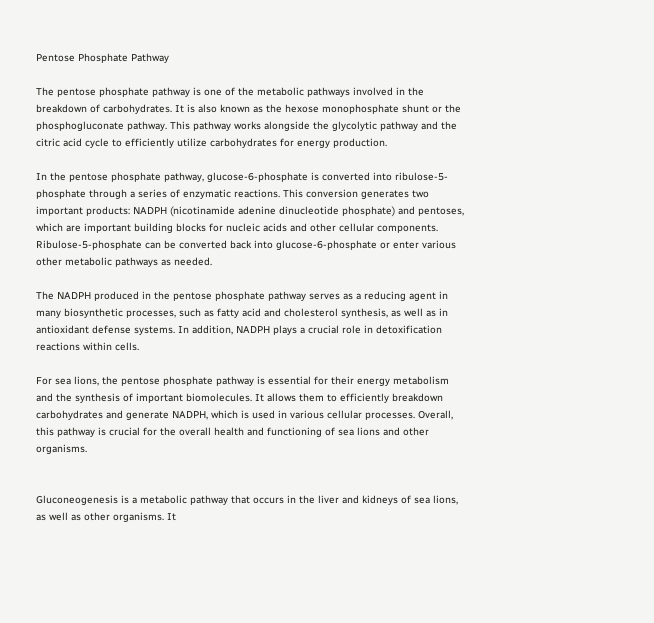Pentose Phosphate Pathway

The pentose phosphate pathway is one of the metabolic pathways involved in the breakdown of carbohydrates. It is also known as the hexose monophosphate shunt or the phosphogluconate pathway. This pathway works alongside the glycolytic pathway and the citric acid cycle to efficiently utilize carbohydrates for energy production.

In the pentose phosphate pathway, glucose-6-phosphate is converted into ribulose-5-phosphate through a series of enzymatic reactions. This conversion generates two important products: NADPH (nicotinamide adenine dinucleotide phosphate) and pentoses, which are important building blocks for nucleic acids and other cellular components. Ribulose-5-phosphate can be converted back into glucose-6-phosphate or enter various other metabolic pathways as needed.

The NADPH produced in the pentose phosphate pathway serves as a reducing agent in many biosynthetic processes, such as fatty acid and cholesterol synthesis, as well as in antioxidant defense systems. In addition, NADPH plays a crucial role in detoxification reactions within cells.

For sea lions, the pentose phosphate pathway is essential for their energy metabolism and the synthesis of important biomolecules. It allows them to efficiently breakdown carbohydrates and generate NADPH, which is used in various cellular processes. Overall, this pathway is crucial for the overall health and functioning of sea lions and other organisms.


Gluconeogenesis is a metabolic pathway that occurs in the liver and kidneys of sea lions, as well as other organisms. It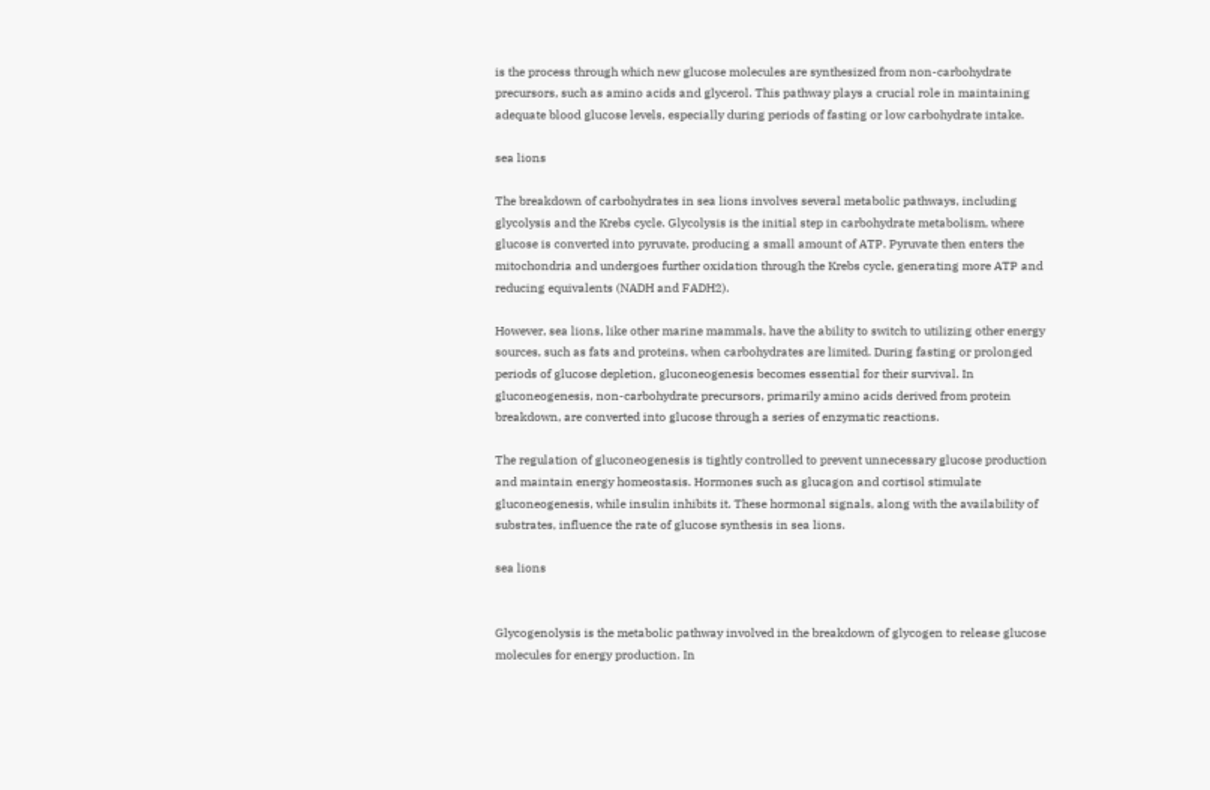is the process through which new glucose molecules are synthesized from non-carbohydrate precursors, such as amino acids and glycerol. This pathway plays a crucial role in maintaining adequate blood glucose levels, especially during periods of fasting or low carbohydrate intake.

sea lions

The breakdown of carbohydrates in sea lions involves several metabolic pathways, including glycolysis and the Krebs cycle. Glycolysis is the initial step in carbohydrate metabolism, where glucose is converted into pyruvate, producing a small amount of ATP. Pyruvate then enters the mitochondria and undergoes further oxidation through the Krebs cycle, generating more ATP and reducing equivalents (NADH and FADH2).

However, sea lions, like other marine mammals, have the ability to switch to utilizing other energy sources, such as fats and proteins, when carbohydrates are limited. During fasting or prolonged periods of glucose depletion, gluconeogenesis becomes essential for their survival. In gluconeogenesis, non-carbohydrate precursors, primarily amino acids derived from protein breakdown, are converted into glucose through a series of enzymatic reactions.

The regulation of gluconeogenesis is tightly controlled to prevent unnecessary glucose production and maintain energy homeostasis. Hormones such as glucagon and cortisol stimulate gluconeogenesis, while insulin inhibits it. These hormonal signals, along with the availability of substrates, influence the rate of glucose synthesis in sea lions.

sea lions


Glycogenolysis is the metabolic pathway involved in the breakdown of glycogen to release glucose molecules for energy production. In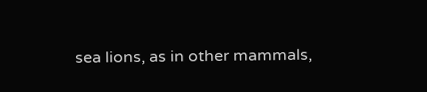sea lions, as in other mammals,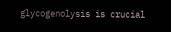glycogenolysis is crucial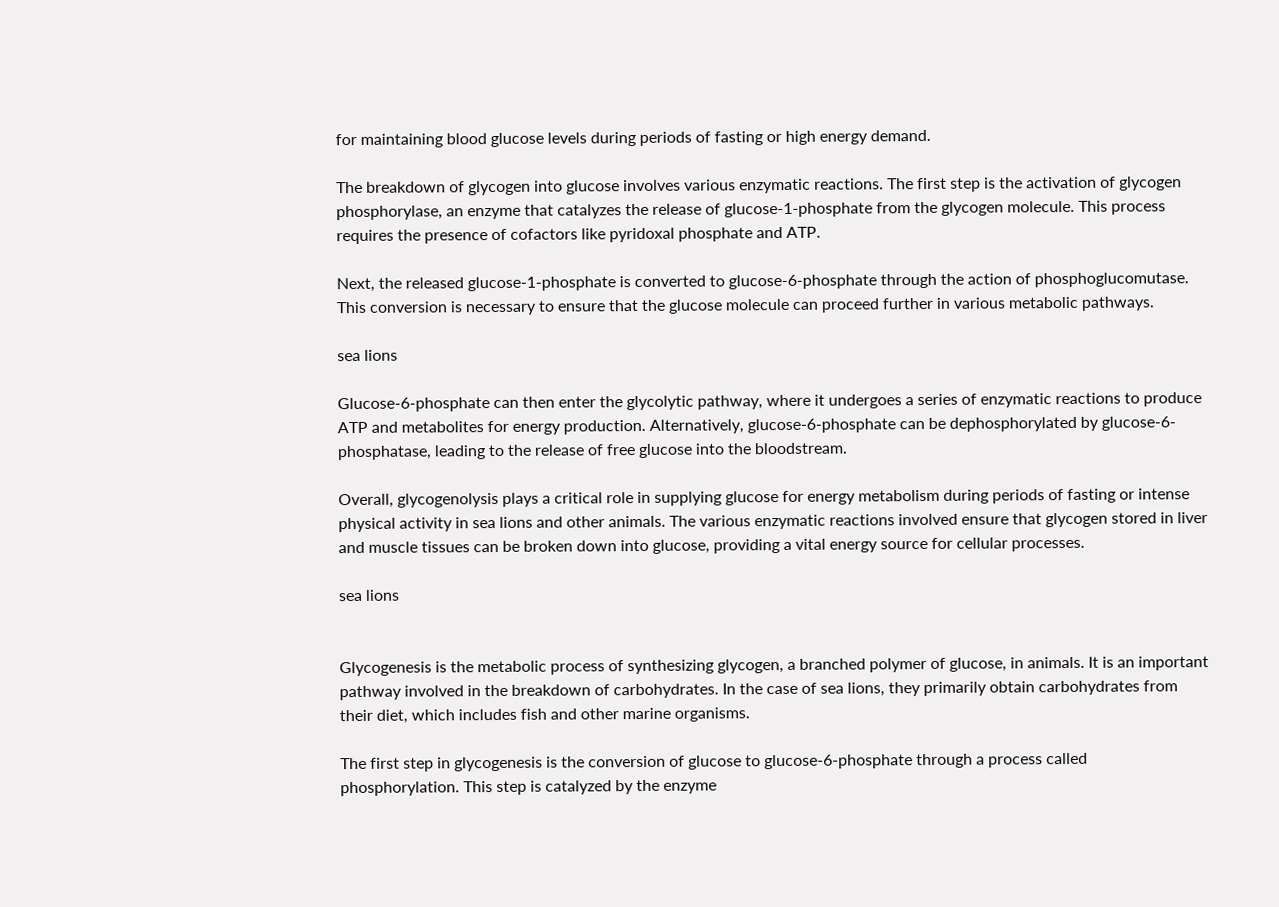for maintaining blood glucose levels during periods of fasting or high energy demand.

The breakdown of glycogen into glucose involves various enzymatic reactions. The first step is the activation of glycogen phosphorylase, an enzyme that catalyzes the release of glucose-1-phosphate from the glycogen molecule. This process requires the presence of cofactors like pyridoxal phosphate and ATP.

Next, the released glucose-1-phosphate is converted to glucose-6-phosphate through the action of phosphoglucomutase. This conversion is necessary to ensure that the glucose molecule can proceed further in various metabolic pathways.

sea lions

Glucose-6-phosphate can then enter the glycolytic pathway, where it undergoes a series of enzymatic reactions to produce ATP and metabolites for energy production. Alternatively, glucose-6-phosphate can be dephosphorylated by glucose-6-phosphatase, leading to the release of free glucose into the bloodstream.

Overall, glycogenolysis plays a critical role in supplying glucose for energy metabolism during periods of fasting or intense physical activity in sea lions and other animals. The various enzymatic reactions involved ensure that glycogen stored in liver and muscle tissues can be broken down into glucose, providing a vital energy source for cellular processes.

sea lions


Glycogenesis is the metabolic process of synthesizing glycogen, a branched polymer of glucose, in animals. It is an important pathway involved in the breakdown of carbohydrates. In the case of sea lions, they primarily obtain carbohydrates from their diet, which includes fish and other marine organisms.

The first step in glycogenesis is the conversion of glucose to glucose-6-phosphate through a process called phosphorylation. This step is catalyzed by the enzyme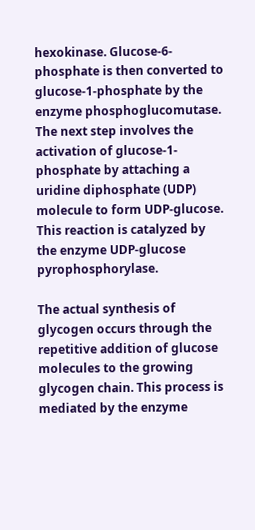hexokinase. Glucose-6-phosphate is then converted to glucose-1-phosphate by the enzyme phosphoglucomutase. The next step involves the activation of glucose-1-phosphate by attaching a uridine diphosphate (UDP) molecule to form UDP-glucose. This reaction is catalyzed by the enzyme UDP-glucose pyrophosphorylase.

The actual synthesis of glycogen occurs through the repetitive addition of glucose molecules to the growing glycogen chain. This process is mediated by the enzyme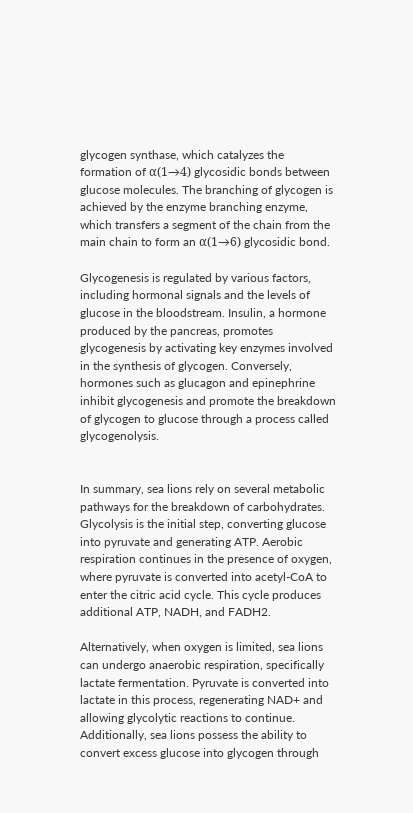glycogen synthase, which catalyzes the formation of α(1→4) glycosidic bonds between glucose molecules. The branching of glycogen is achieved by the enzyme branching enzyme, which transfers a segment of the chain from the main chain to form an α(1→6) glycosidic bond.

Glycogenesis is regulated by various factors, including hormonal signals and the levels of glucose in the bloodstream. Insulin, a hormone produced by the pancreas, promotes glycogenesis by activating key enzymes involved in the synthesis of glycogen. Conversely, hormones such as glucagon and epinephrine inhibit glycogenesis and promote the breakdown of glycogen to glucose through a process called glycogenolysis.


In summary, sea lions rely on several metabolic pathways for the breakdown of carbohydrates. Glycolysis is the initial step, converting glucose into pyruvate and generating ATP. Aerobic respiration continues in the presence of oxygen, where pyruvate is converted into acetyl-CoA to enter the citric acid cycle. This cycle produces additional ATP, NADH, and FADH2.

Alternatively, when oxygen is limited, sea lions can undergo anaerobic respiration, specifically lactate fermentation. Pyruvate is converted into lactate in this process, regenerating NAD+ and allowing glycolytic reactions to continue. Additionally, sea lions possess the ability to convert excess glucose into glycogen through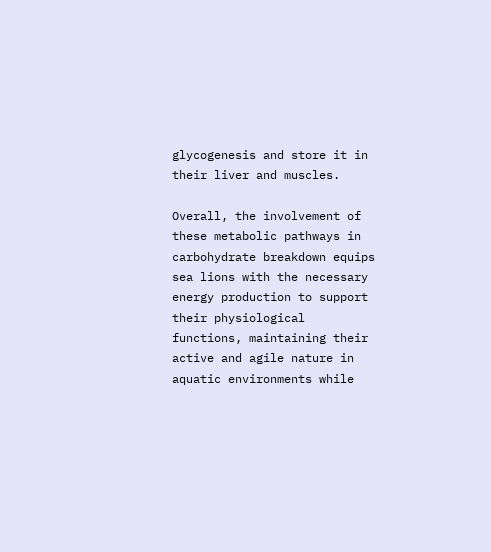glycogenesis and store it in their liver and muscles.

Overall, the involvement of these metabolic pathways in carbohydrate breakdown equips sea lions with the necessary energy production to support their physiological functions, maintaining their active and agile nature in aquatic environments while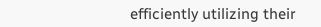efficiently utilizing their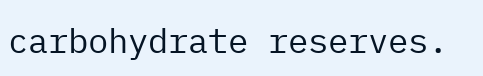carbohydrate reserves.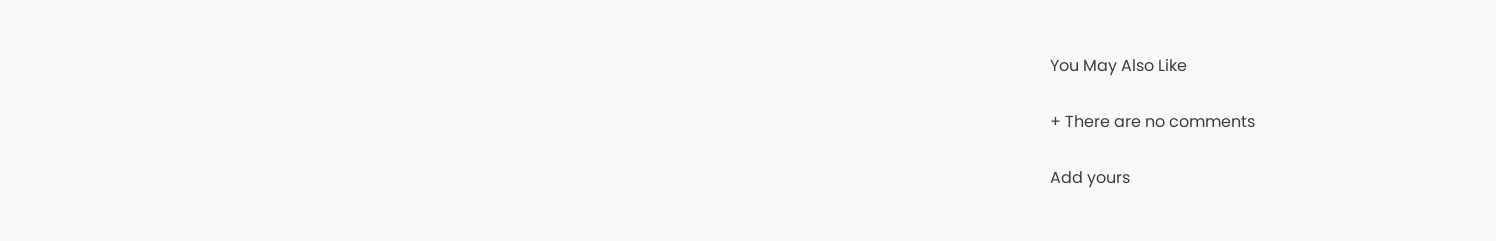You May Also Like

+ There are no comments

Add yours